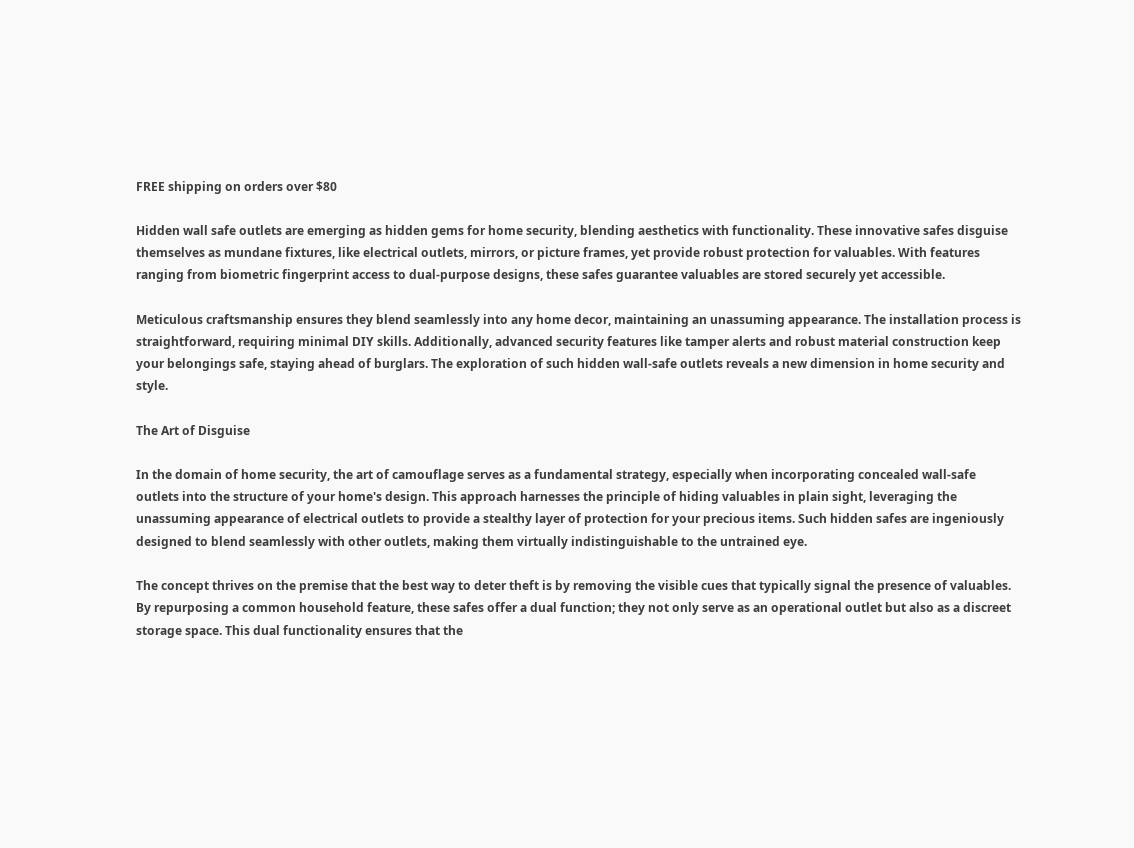FREE shipping on orders over $80

Hidden wall safe outlets are emerging as hidden gems for home security, blending aesthetics with functionality. These innovative safes disguise themselves as mundane fixtures, like electrical outlets, mirrors, or picture frames, yet provide robust protection for valuables. With features ranging from biometric fingerprint access to dual-purpose designs, these safes guarantee valuables are stored securely yet accessible.

Meticulous craftsmanship ensures they blend seamlessly into any home decor, maintaining an unassuming appearance. The installation process is straightforward, requiring minimal DIY skills. Additionally, advanced security features like tamper alerts and robust material construction keep your belongings safe, staying ahead of burglars. The exploration of such hidden wall-safe outlets reveals a new dimension in home security and style.

The Art of Disguise

In the domain of home security, the art of camouflage serves as a fundamental strategy, especially when incorporating concealed wall-safe outlets into the structure of your home's design. This approach harnesses the principle of hiding valuables in plain sight, leveraging the unassuming appearance of electrical outlets to provide a stealthy layer of protection for your precious items. Such hidden safes are ingeniously designed to blend seamlessly with other outlets, making them virtually indistinguishable to the untrained eye.

The concept thrives on the premise that the best way to deter theft is by removing the visible cues that typically signal the presence of valuables. By repurposing a common household feature, these safes offer a dual function; they not only serve as an operational outlet but also as a discreet storage space. This dual functionality ensures that the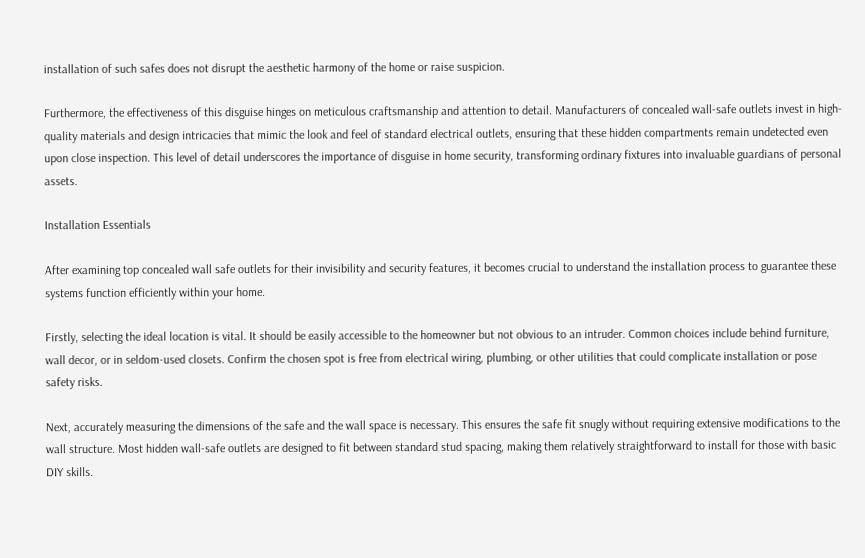installation of such safes does not disrupt the aesthetic harmony of the home or raise suspicion.

Furthermore, the effectiveness of this disguise hinges on meticulous craftsmanship and attention to detail. Manufacturers of concealed wall-safe outlets invest in high-quality materials and design intricacies that mimic the look and feel of standard electrical outlets, ensuring that these hidden compartments remain undetected even upon close inspection. This level of detail underscores the importance of disguise in home security, transforming ordinary fixtures into invaluable guardians of personal assets.

Installation Essentials

After examining top concealed wall safe outlets for their invisibility and security features, it becomes crucial to understand the installation process to guarantee these systems function efficiently within your home.

Firstly, selecting the ideal location is vital. It should be easily accessible to the homeowner but not obvious to an intruder. Common choices include behind furniture, wall decor, or in seldom-used closets. Confirm the chosen spot is free from electrical wiring, plumbing, or other utilities that could complicate installation or pose safety risks.

Next, accurately measuring the dimensions of the safe and the wall space is necessary. This ensures the safe fit snugly without requiring extensive modifications to the wall structure. Most hidden wall-safe outlets are designed to fit between standard stud spacing, making them relatively straightforward to install for those with basic DIY skills.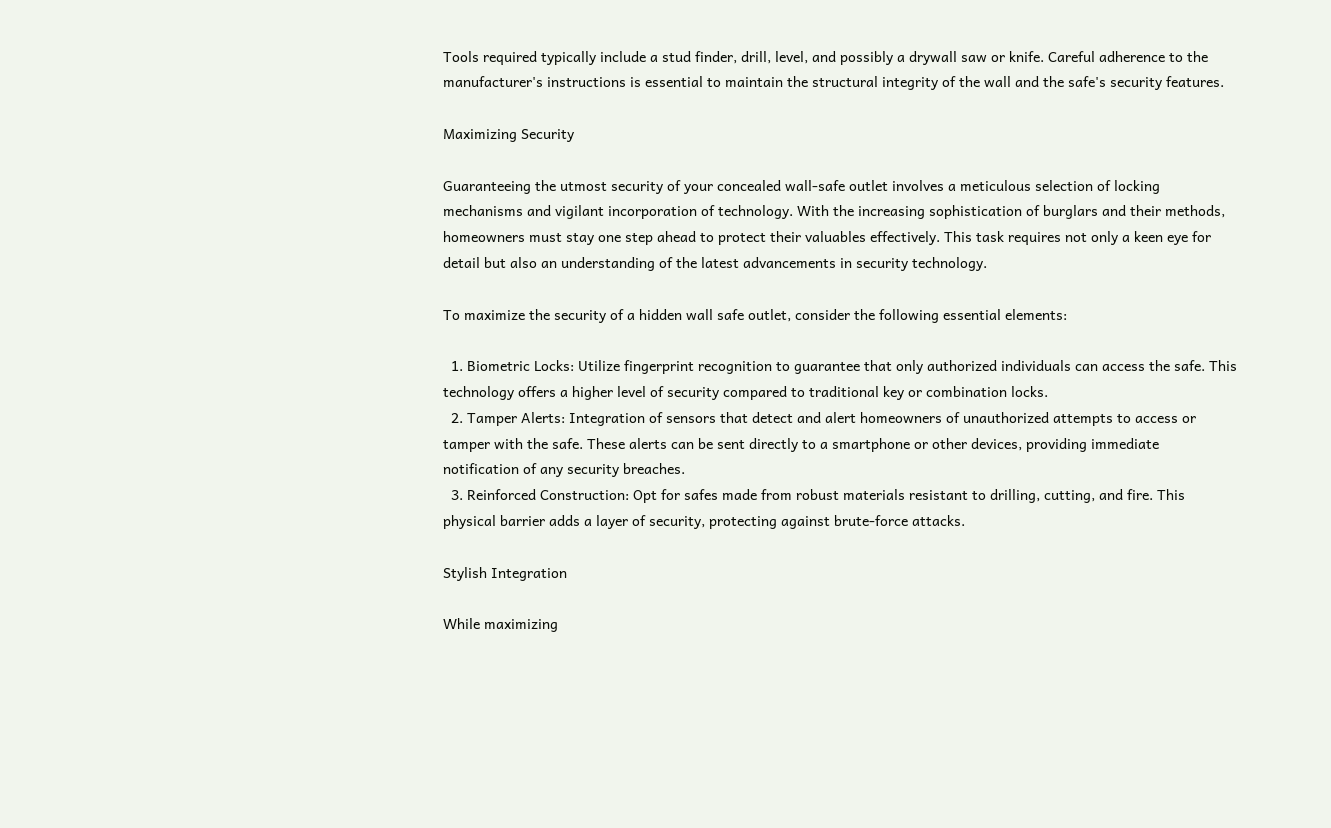Tools required typically include a stud finder, drill, level, and possibly a drywall saw or knife. Careful adherence to the manufacturer's instructions is essential to maintain the structural integrity of the wall and the safe's security features.

Maximizing Security

Guaranteeing the utmost security of your concealed wall-safe outlet involves a meticulous selection of locking mechanisms and vigilant incorporation of technology. With the increasing sophistication of burglars and their methods, homeowners must stay one step ahead to protect their valuables effectively. This task requires not only a keen eye for detail but also an understanding of the latest advancements in security technology.

To maximize the security of a hidden wall safe outlet, consider the following essential elements:

  1. Biometric Locks: Utilize fingerprint recognition to guarantee that only authorized individuals can access the safe. This technology offers a higher level of security compared to traditional key or combination locks.
  2. Tamper Alerts: Integration of sensors that detect and alert homeowners of unauthorized attempts to access or tamper with the safe. These alerts can be sent directly to a smartphone or other devices, providing immediate notification of any security breaches.
  3. Reinforced Construction: Opt for safes made from robust materials resistant to drilling, cutting, and fire. This physical barrier adds a layer of security, protecting against brute-force attacks.

Stylish Integration

While maximizing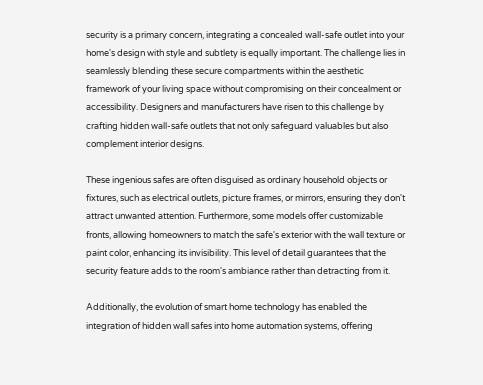security is a primary concern, integrating a concealed wall-safe outlet into your home's design with style and subtlety is equally important. The challenge lies in seamlessly blending these secure compartments within the aesthetic framework of your living space without compromising on their concealment or accessibility. Designers and manufacturers have risen to this challenge by crafting hidden wall-safe outlets that not only safeguard valuables but also complement interior designs.

These ingenious safes are often disguised as ordinary household objects or fixtures, such as electrical outlets, picture frames, or mirrors, ensuring they don't attract unwanted attention. Furthermore, some models offer customizable fronts, allowing homeowners to match the safe's exterior with the wall texture or paint color, enhancing its invisibility. This level of detail guarantees that the security feature adds to the room's ambiance rather than detracting from it.

Additionally, the evolution of smart home technology has enabled the integration of hidden wall safes into home automation systems, offering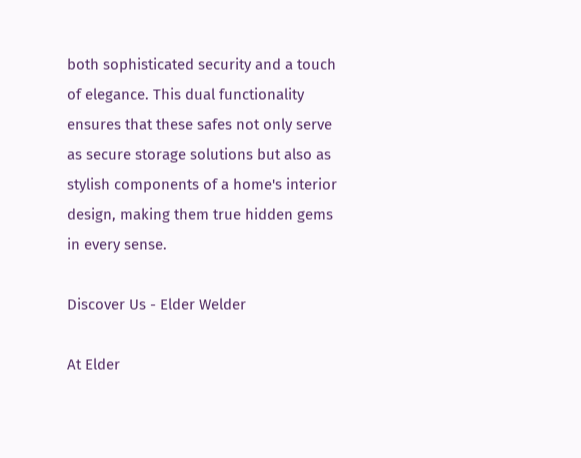both sophisticated security and a touch of elegance. This dual functionality ensures that these safes not only serve as secure storage solutions but also as stylish components of a home's interior design, making them true hidden gems in every sense.

Discover Us - Elder Welder

At Elder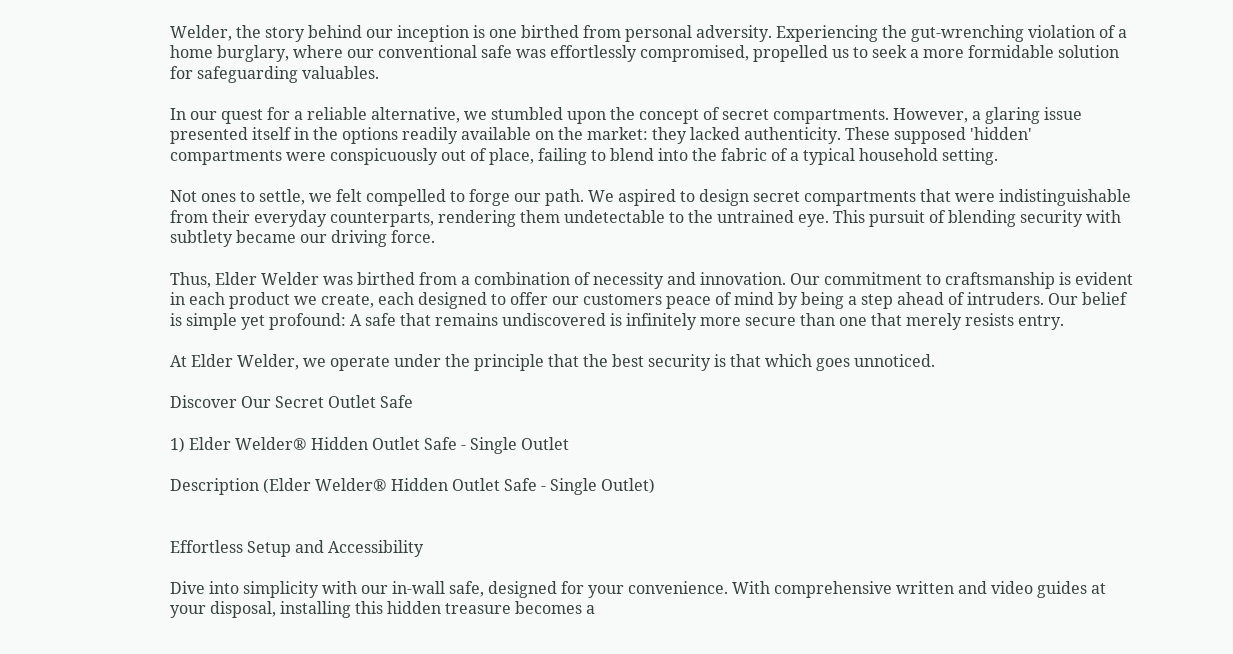Welder, the story behind our inception is one birthed from personal adversity. Experiencing the gut-wrenching violation of a home burglary, where our conventional safe was effortlessly compromised, propelled us to seek a more formidable solution for safeguarding valuables.

In our quest for a reliable alternative, we stumbled upon the concept of secret compartments. However, a glaring issue presented itself in the options readily available on the market: they lacked authenticity. These supposed 'hidden' compartments were conspicuously out of place, failing to blend into the fabric of a typical household setting.

Not ones to settle, we felt compelled to forge our path. We aspired to design secret compartments that were indistinguishable from their everyday counterparts, rendering them undetectable to the untrained eye. This pursuit of blending security with subtlety became our driving force.

Thus, Elder Welder was birthed from a combination of necessity and innovation. Our commitment to craftsmanship is evident in each product we create, each designed to offer our customers peace of mind by being a step ahead of intruders. Our belief is simple yet profound: A safe that remains undiscovered is infinitely more secure than one that merely resists entry.

At Elder Welder, we operate under the principle that the best security is that which goes unnoticed.

Discover Our Secret Outlet Safe

1) Elder Welder® Hidden Outlet Safe - Single Outlet

Description (Elder Welder® Hidden Outlet Safe - Single Outlet)


Effortless Setup and Accessibility

Dive into simplicity with our in-wall safe, designed for your convenience. With comprehensive written and video guides at your disposal, installing this hidden treasure becomes a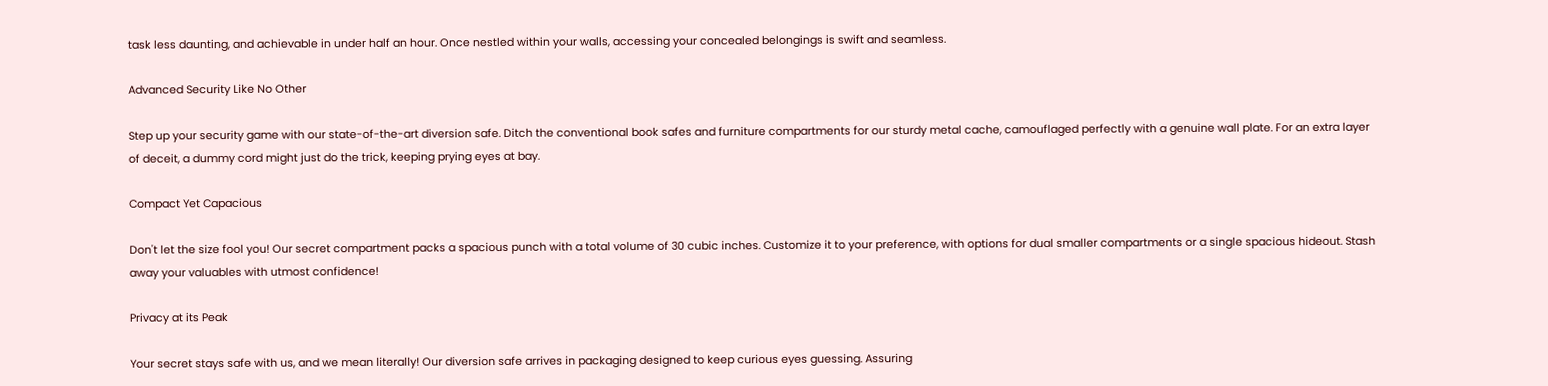task less daunting, and achievable in under half an hour. Once nestled within your walls, accessing your concealed belongings is swift and seamless.

Advanced Security Like No Other

Step up your security game with our state-of-the-art diversion safe. Ditch the conventional book safes and furniture compartments for our sturdy metal cache, camouflaged perfectly with a genuine wall plate. For an extra layer of deceit, a dummy cord might just do the trick, keeping prying eyes at bay.

Compact Yet Capacious

Don't let the size fool you! Our secret compartment packs a spacious punch with a total volume of 30 cubic inches. Customize it to your preference, with options for dual smaller compartments or a single spacious hideout. Stash away your valuables with utmost confidence!

Privacy at its Peak

Your secret stays safe with us, and we mean literally! Our diversion safe arrives in packaging designed to keep curious eyes guessing. Assuring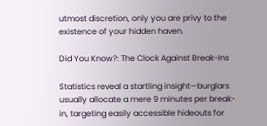utmost discretion, only you are privy to the existence of your hidden haven.

Did You Know?: The Clock Against Break-Ins

Statistics reveal a startling insight—burglars usually allocate a mere 9 minutes per break-in, targeting easily accessible hideouts for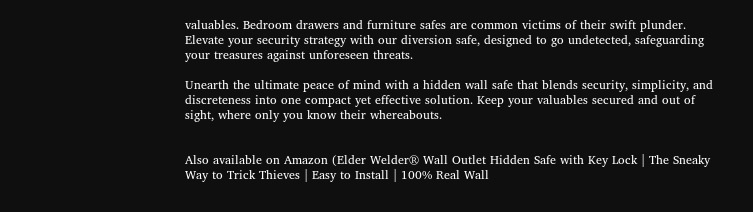valuables. Bedroom drawers and furniture safes are common victims of their swift plunder. Elevate your security strategy with our diversion safe, designed to go undetected, safeguarding your treasures against unforeseen threats.

Unearth the ultimate peace of mind with a hidden wall safe that blends security, simplicity, and discreteness into one compact yet effective solution. Keep your valuables secured and out of sight, where only you know their whereabouts.


Also available on Amazon (Elder Welder® Wall Outlet Hidden Safe with Key Lock | The Sneaky Way to Trick Thieves | Easy to Install | 100% Real Wall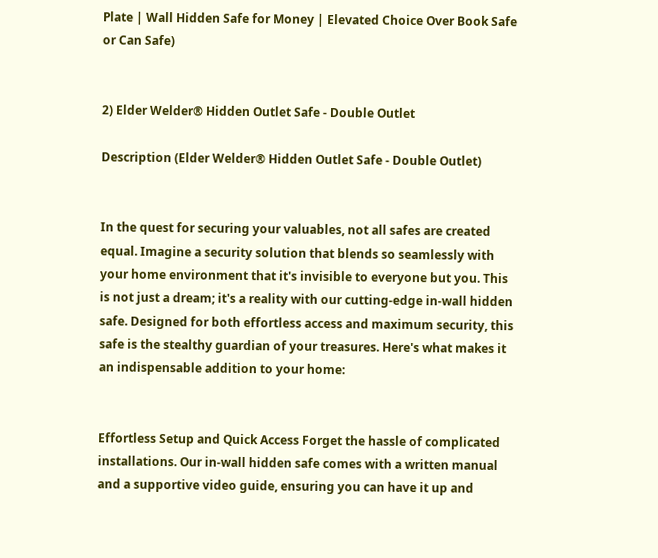Plate | Wall Hidden Safe for Money | Elevated Choice Over Book Safe or Can Safe)


2) Elder Welder® Hidden Outlet Safe - Double Outlet

Description (Elder Welder® Hidden Outlet Safe - Double Outlet)


In the quest for securing your valuables, not all safes are created equal. Imagine a security solution that blends so seamlessly with your home environment that it's invisible to everyone but you. This is not just a dream; it's a reality with our cutting-edge in-wall hidden safe. Designed for both effortless access and maximum security, this safe is the stealthy guardian of your treasures. Here's what makes it an indispensable addition to your home:


Effortless Setup and Quick Access Forget the hassle of complicated installations. Our in-wall hidden safe comes with a written manual and a supportive video guide, ensuring you can have it up and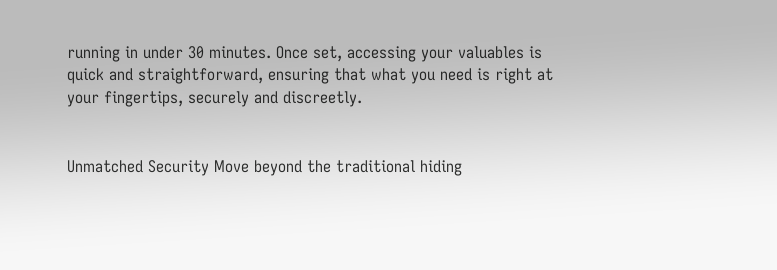running in under 30 minutes. Once set, accessing your valuables is quick and straightforward, ensuring that what you need is right at your fingertips, securely and discreetly.


Unmatched Security Move beyond the traditional hiding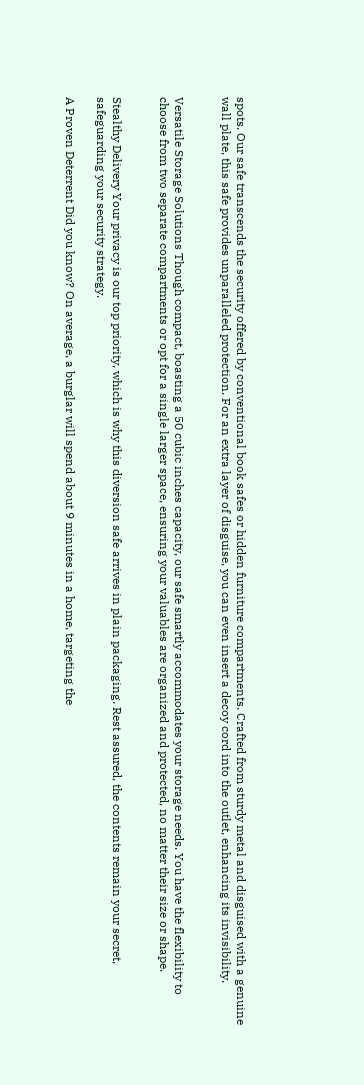spots. Our safe transcends the security offered by conventional book safes or hidden furniture compartments. Crafted from sturdy metal and disguised with a genuine wall plate, this safe provides unparalleled protection. For an extra layer of disguise, you can even insert a decoy cord into the outlet, enhancing its invisibility.


Versatile Storage Solutions Though compact, boasting a 50 cubic inches capacity, our safe smartly accommodates your storage needs. You have the flexibility to choose from two separate compartments or opt for a single larger space, ensuring your valuables are organized and protected, no matter their size or shape.


Stealthy Delivery Your privacy is our top priority, which is why this diversion safe arrives in plain packaging. Rest assured, the contents remain your secret, safeguarding your security strategy.

A Proven Deterrent Did you know? On average, a burglar will spend about 9 minutes in a home, targeting the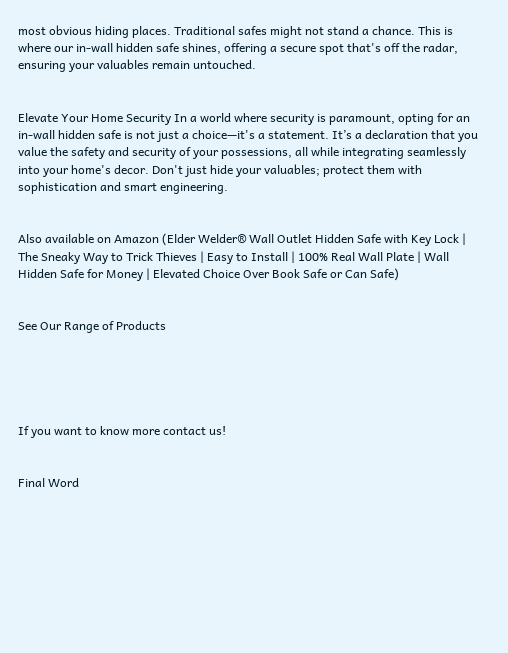most obvious hiding places. Traditional safes might not stand a chance. This is where our in-wall hidden safe shines, offering a secure spot that's off the radar, ensuring your valuables remain untouched.


Elevate Your Home Security In a world where security is paramount, opting for an in-wall hidden safe is not just a choice—it's a statement. It’s a declaration that you value the safety and security of your possessions, all while integrating seamlessly into your home's decor. Don't just hide your valuables; protect them with sophistication and smart engineering.


Also available on Amazon (Elder Welder® Wall Outlet Hidden Safe with Key Lock | The Sneaky Way to Trick Thieves | Easy to Install | 100% Real Wall Plate | Wall Hidden Safe for Money | Elevated Choice Over Book Safe or Can Safe)


See Our Range of Products





If you want to know more contact us!


Final Word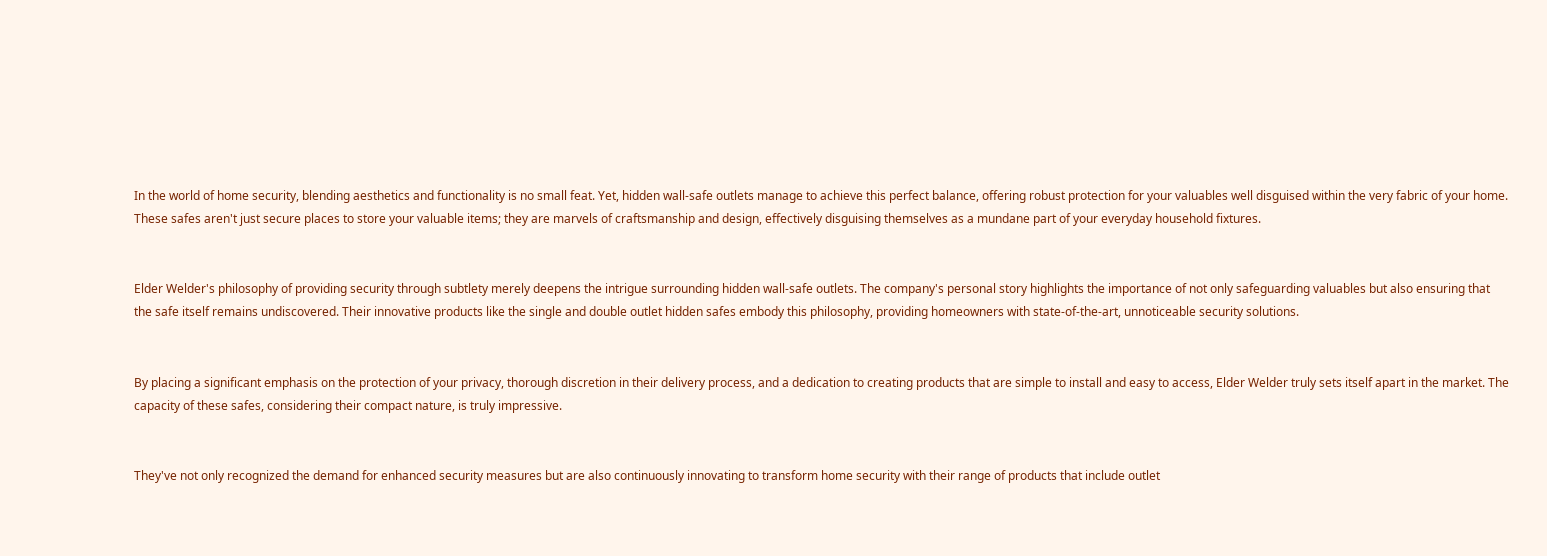In the world of home security, blending aesthetics and functionality is no small feat. Yet, hidden wall-safe outlets manage to achieve this perfect balance, offering robust protection for your valuables well disguised within the very fabric of your home. These safes aren't just secure places to store your valuable items; they are marvels of craftsmanship and design, effectively disguising themselves as a mundane part of your everyday household fixtures.


Elder Welder's philosophy of providing security through subtlety merely deepens the intrigue surrounding hidden wall-safe outlets. The company's personal story highlights the importance of not only safeguarding valuables but also ensuring that the safe itself remains undiscovered. Their innovative products like the single and double outlet hidden safes embody this philosophy, providing homeowners with state-of-the-art, unnoticeable security solutions.


By placing a significant emphasis on the protection of your privacy, thorough discretion in their delivery process, and a dedication to creating products that are simple to install and easy to access, Elder Welder truly sets itself apart in the market. The capacity of these safes, considering their compact nature, is truly impressive.


They've not only recognized the demand for enhanced security measures but are also continuously innovating to transform home security with their range of products that include outlet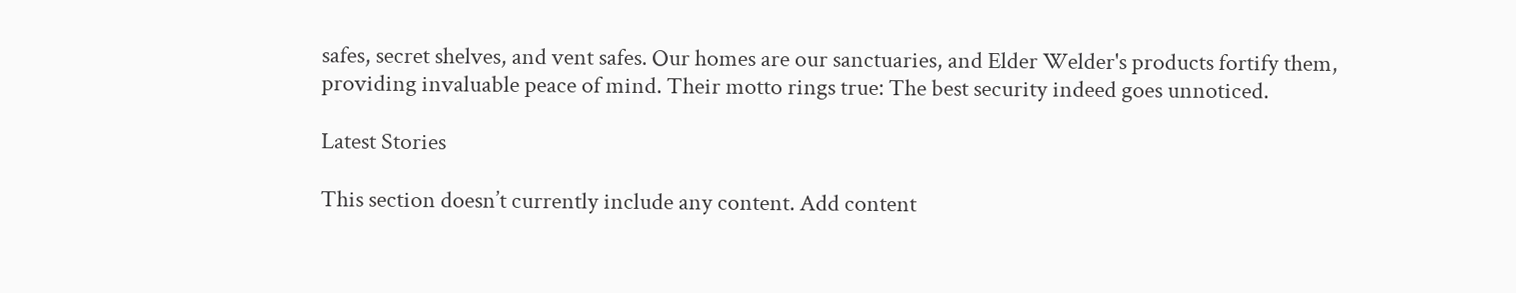safes, secret shelves, and vent safes. Our homes are our sanctuaries, and Elder Welder's products fortify them, providing invaluable peace of mind. Their motto rings true: The best security indeed goes unnoticed.

Latest Stories

This section doesn’t currently include any content. Add content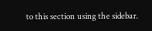to this section using the sidebar.